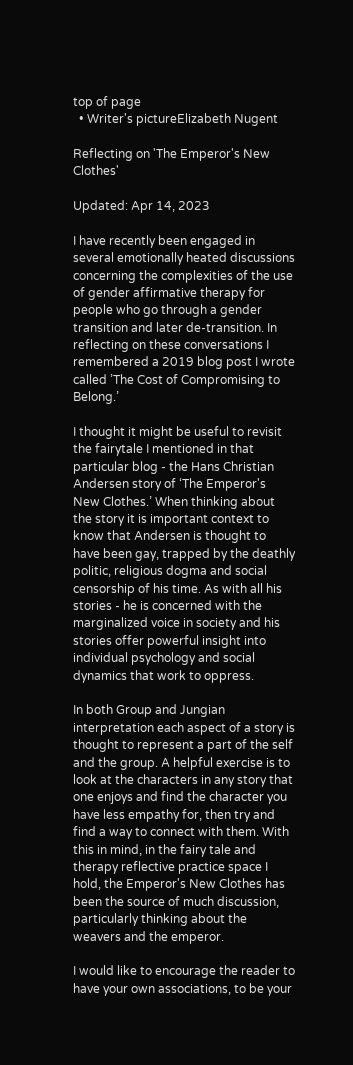top of page
  • Writer's pictureElizabeth Nugent

Reflecting on 'The Emperor's New Clothes'

Updated: Apr 14, 2023

I have recently been engaged in several emotionally heated discussions concerning the complexities of the use of gender affirmative therapy for people who go through a gender transition and later de-transition. In reflecting on these conversations I remembered a 2019 blog post I wrote called ’The Cost of Compromising to Belong.’

I thought it might be useful to revisit the fairytale I mentioned in that particular blog - the Hans Christian Andersen story of ‘The Emperor's New Clothes.’ When thinking about the story it is important context to know that Andersen is thought to have been gay, trapped by the deathly politic, religious dogma and social censorship of his time. As with all his stories - he is concerned with the marginalized voice in society and his stories offer powerful insight into individual psychology and social dynamics that work to oppress.

In both Group and Jungian interpretation each aspect of a story is thought to represent a part of the self and the group. A helpful exercise is to look at the characters in any story that one enjoys and find the character you have less empathy for, then try and find a way to connect with them. With this in mind, in the fairy tale and therapy reflective practice space I hold, the Emperor's New Clothes has been the source of much discussion, particularly thinking about the weavers and the emperor.

I would like to encourage the reader to have your own associations, to be your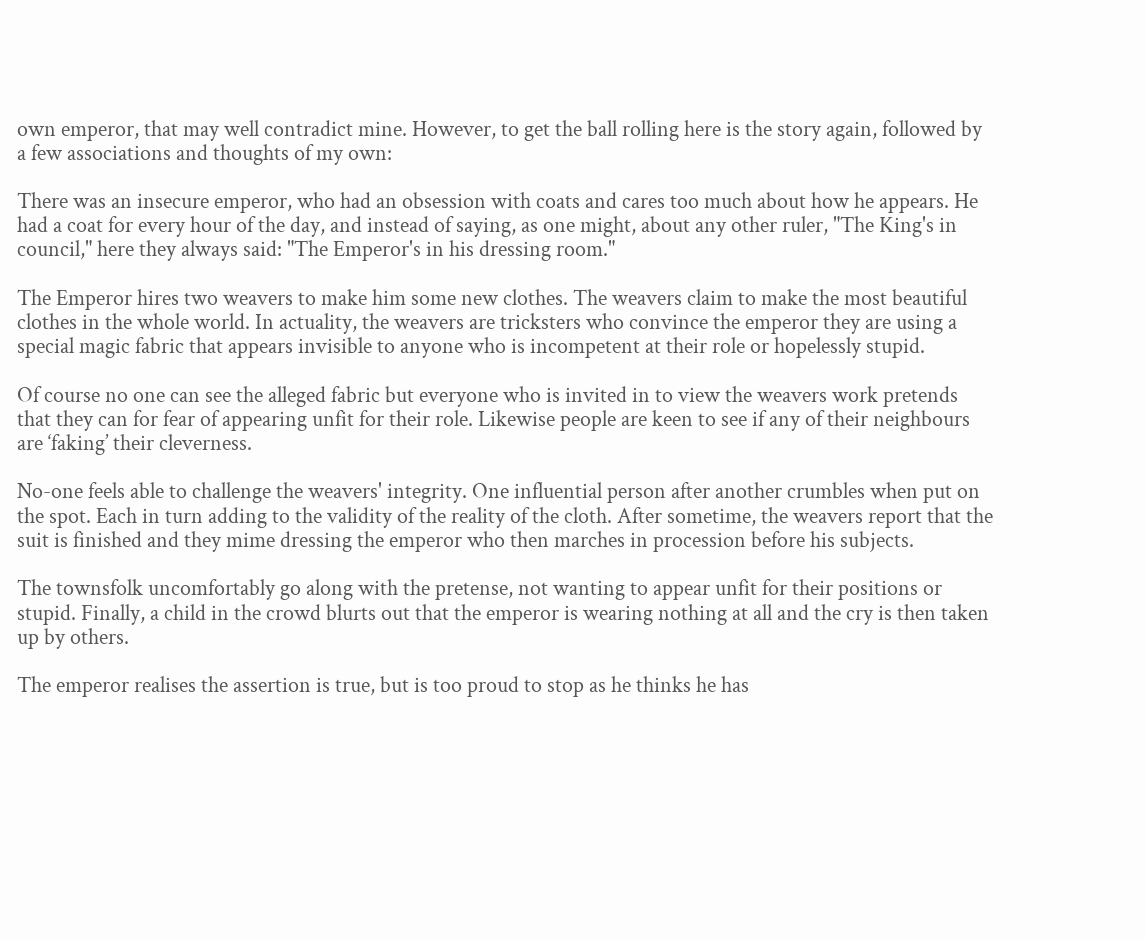own emperor, that may well contradict mine. However, to get the ball rolling here is the story again, followed by a few associations and thoughts of my own:

There was an insecure emperor, who had an obsession with coats and cares too much about how he appears. He had a coat for every hour of the day, and instead of saying, as one might, about any other ruler, "The King's in council," here they always said: "The Emperor's in his dressing room."

The Emperor hires two weavers to make him some new clothes. The weavers claim to make the most beautiful clothes in the whole world. In actuality, the weavers are tricksters who convince the emperor they are using a special magic fabric that appears invisible to anyone who is incompetent at their role or hopelessly stupid.

Of course no one can see the alleged fabric but everyone who is invited in to view the weavers work pretends that they can for fear of appearing unfit for their role. Likewise people are keen to see if any of their neighbours are ‘faking’ their cleverness.

No-one feels able to challenge the weavers' integrity. One influential person after another crumbles when put on the spot. Each in turn adding to the validity of the reality of the cloth. After sometime, the weavers report that the suit is finished and they mime dressing the emperor who then marches in procession before his subjects.

The townsfolk uncomfortably go along with the pretense, not wanting to appear unfit for their positions or stupid. Finally, a child in the crowd blurts out that the emperor is wearing nothing at all and the cry is then taken up by others.

The emperor realises the assertion is true, but is too proud to stop as he thinks he has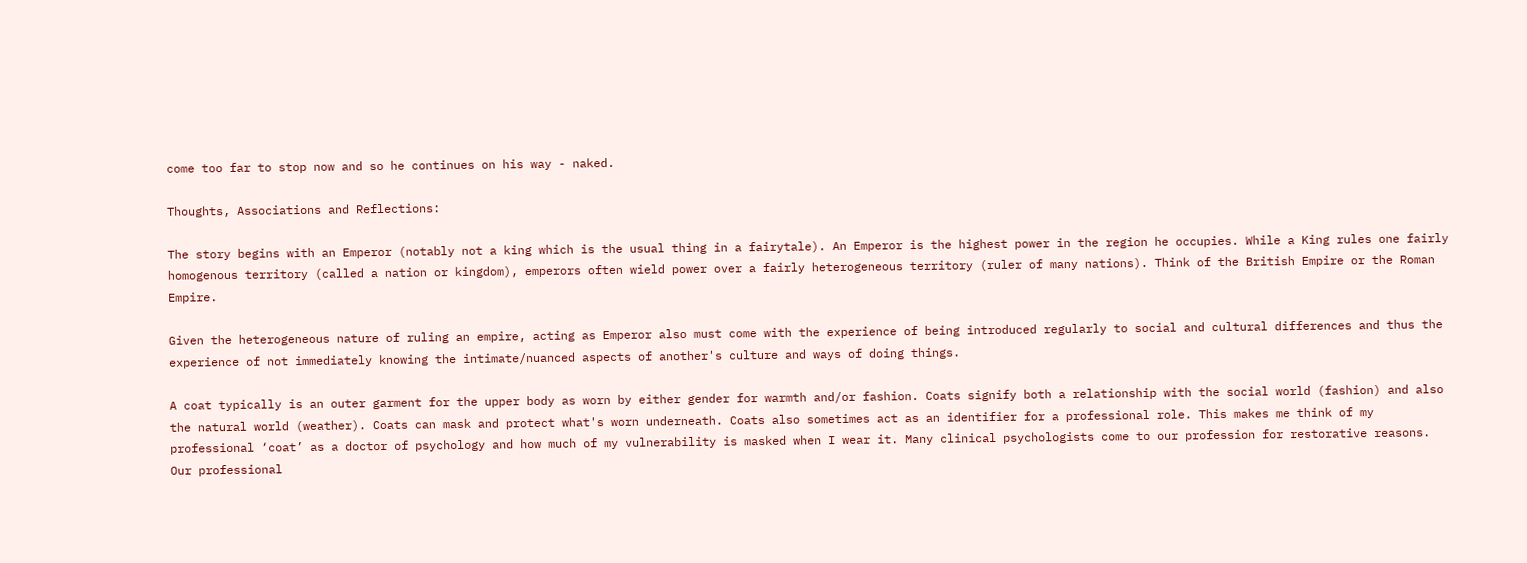come too far to stop now and so he continues on his way - naked.

Thoughts, Associations and Reflections:

The story begins with an Emperor (notably not a king which is the usual thing in a fairytale). An Emperor is the highest power in the region he occupies. While a King rules one fairly homogenous territory (called a nation or kingdom), emperors often wield power over a fairly heterogeneous territory (ruler of many nations). Think of the British Empire or the Roman Empire.

Given the heterogeneous nature of ruling an empire, acting as Emperor also must come with the experience of being introduced regularly to social and cultural differences and thus the experience of not immediately knowing the intimate/nuanced aspects of another's culture and ways of doing things.

A coat typically is an outer garment for the upper body as worn by either gender for warmth and/or fashion. Coats signify both a relationship with the social world (fashion) and also the natural world (weather). Coats can mask and protect what's worn underneath. Coats also sometimes act as an identifier for a professional role. This makes me think of my professional ‘coat’ as a doctor of psychology and how much of my vulnerability is masked when I wear it. Many clinical psychologists come to our profession for restorative reasons. Our professional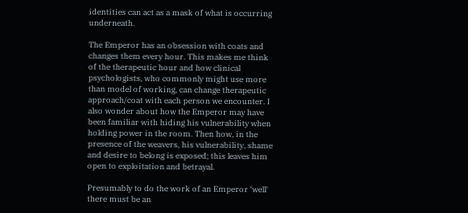identities can act as a mask of what is occurring underneath.

The Emperor has an obsession with coats and changes them every hour. This makes me think of the therapeutic hour and how clinical psychologists, who commonly might use more than model of working, can change therapeutic approach/coat with each person we encounter. I also wonder about how the Emperor may have been familiar with hiding his vulnerability when holding power in the room. Then how, in the presence of the weavers, his vulnerability, shame and desire to belong is exposed; this leaves him open to exploitation and betrayal.

Presumably to do the work of an Emperor ‘well' there must be an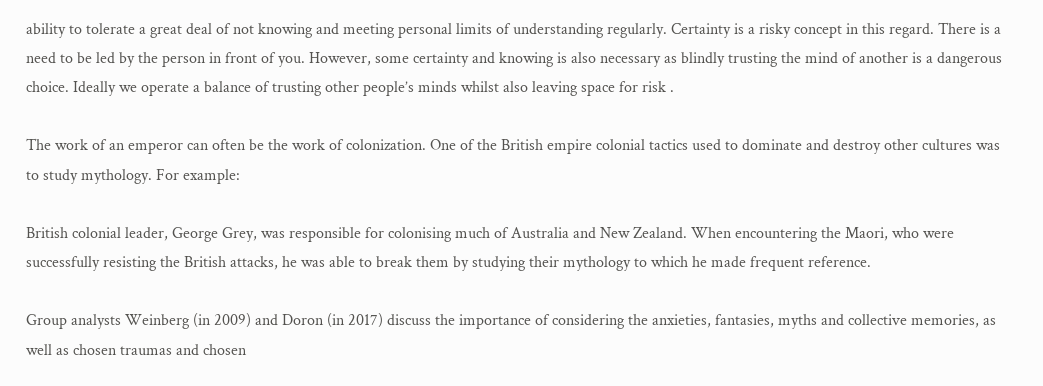ability to tolerate a great deal of not knowing and meeting personal limits of understanding regularly. Certainty is a risky concept in this regard. There is a need to be led by the person in front of you. However, some certainty and knowing is also necessary as blindly trusting the mind of another is a dangerous choice. Ideally we operate a balance of trusting other people’s minds whilst also leaving space for risk .

The work of an emperor can often be the work of colonization. One of the British empire colonial tactics used to dominate and destroy other cultures was to study mythology. For example:

British colonial leader, George Grey, was responsible for colonising much of Australia and New Zealand. When encountering the Maori, who were successfully resisting the British attacks, he was able to break them by studying their mythology to which he made frequent reference.

Group analysts Weinberg (in 2009) and Doron (in 2017) discuss the importance of considering the anxieties, fantasies, myths and collective memories, as well as chosen traumas and chosen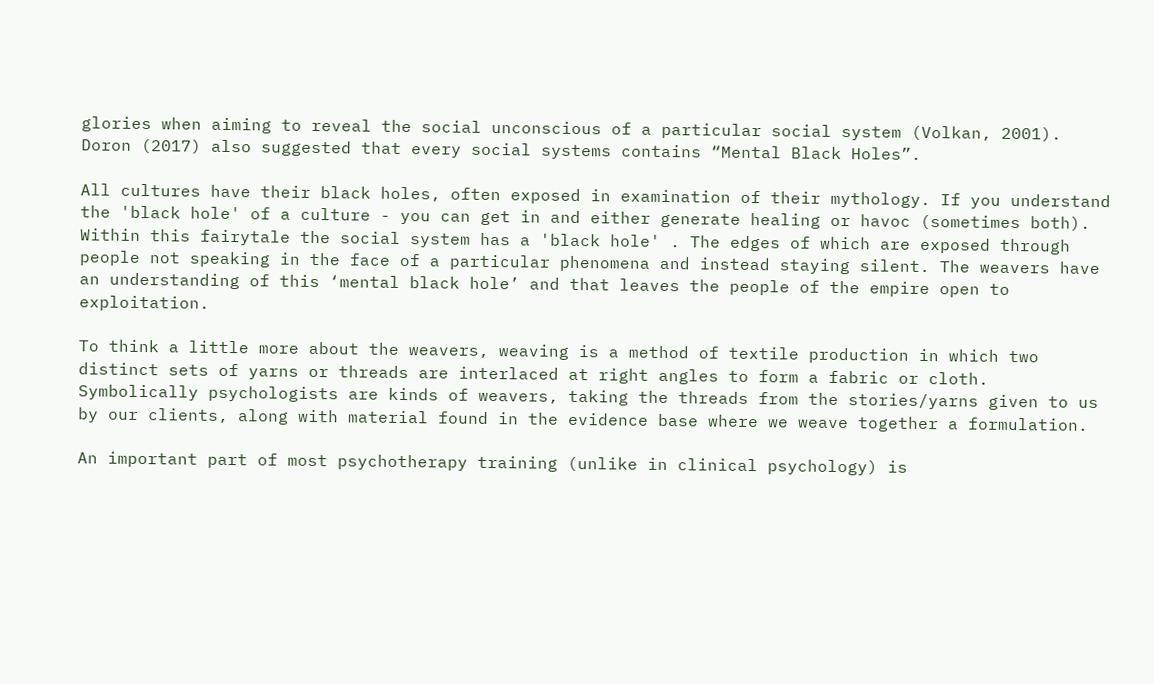glories when aiming to reveal the social unconscious of a particular social system (Volkan, 2001). Doron (2017) also suggested that every social systems contains “Mental Black Holes”.

All cultures have their black holes, often exposed in examination of their mythology. If you understand the 'black hole' of a culture - you can get in and either generate healing or havoc (sometimes both). Within this fairytale the social system has a 'black hole' . The edges of which are exposed through people not speaking in the face of a particular phenomena and instead staying silent. The weavers have an understanding of this ‘mental black hole’ and that leaves the people of the empire open to exploitation.

To think a little more about the weavers, weaving is a method of textile production in which two distinct sets of yarns or threads are interlaced at right angles to form a fabric or cloth. Symbolically psychologists are kinds of weavers, taking the threads from the stories/yarns given to us by our clients, along with material found in the evidence base where we weave together a formulation.

An important part of most psychotherapy training (unlike in clinical psychology) is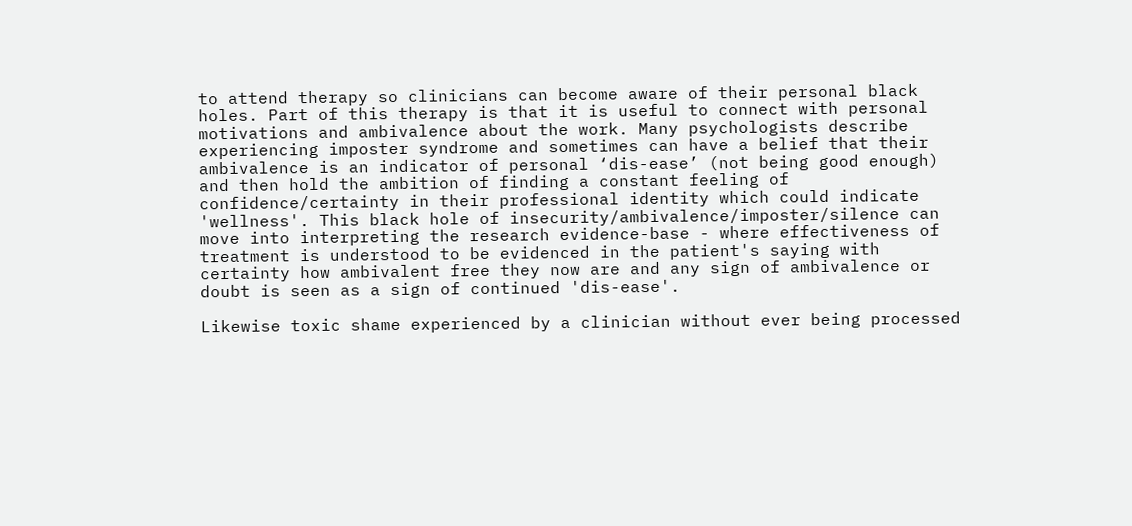to attend therapy so clinicians can become aware of their personal black holes. Part of this therapy is that it is useful to connect with personal motivations and ambivalence about the work. Many psychologists describe experiencing imposter syndrome and sometimes can have a belief that their ambivalence is an indicator of personal ‘dis-ease’ (not being good enough) and then hold the ambition of finding a constant feeling of confidence/certainty in their professional identity which could indicate 'wellness'. This black hole of insecurity/ambivalence/imposter/silence can move into interpreting the research evidence-base - where effectiveness of treatment is understood to be evidenced in the patient's saying with certainty how ambivalent free they now are and any sign of ambivalence or doubt is seen as a sign of continued 'dis-ease'.

Likewise toxic shame experienced by a clinician without ever being processed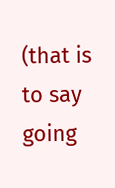(that is to say going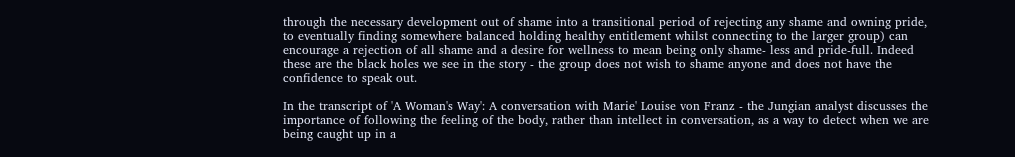through the necessary development out of shame into a transitional period of rejecting any shame and owning pride, to eventually finding somewhere balanced holding healthy entitlement whilst connecting to the larger group) can encourage a rejection of all shame and a desire for wellness to mean being only shame- less and pride-full. Indeed these are the black holes we see in the story - the group does not wish to shame anyone and does not have the confidence to speak out.

In the transcript of 'A Woman's Way': A conversation with Marie' Louise von Franz - the Jungian analyst discusses the importance of following the feeling of the body, rather than intellect in conversation, as a way to detect when we are being caught up in a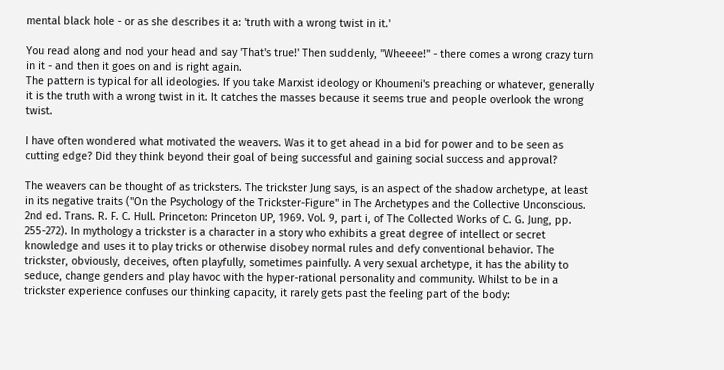mental black hole - or as she describes it a: 'truth with a wrong twist in it.'

You read along and nod your head and say 'That's true!' Then suddenly, "Wheeee!" - there comes a wrong crazy turn in it - and then it goes on and is right again.
The pattern is typical for all ideologies. If you take Marxist ideology or Khoumeni's preaching or whatever, generally it is the truth with a wrong twist in it. It catches the masses because it seems true and people overlook the wrong twist.

I have often wondered what motivated the weavers. Was it to get ahead in a bid for power and to be seen as cutting edge? Did they think beyond their goal of being successful and gaining social success and approval?

The weavers can be thought of as tricksters. The trickster Jung says, is an aspect of the shadow archetype, at least in its negative traits ("On the Psychology of the Trickster-Figure" in The Archetypes and the Collective Unconscious. 2nd ed. Trans. R. F. C. Hull. Princeton: Princeton UP, 1969. Vol. 9, part i, of The Collected Works of C. G. Jung, pp. 255-272). In mythology a trickster is a character in a story who exhibits a great degree of intellect or secret knowledge and uses it to play tricks or otherwise disobey normal rules and defy conventional behavior. The trickster, obviously, deceives, often playfully, sometimes painfully. A very sexual archetype, it has the ability to seduce, change genders and play havoc with the hyper-rational personality and community. Whilst to be in a trickster experience confuses our thinking capacity, it rarely gets past the feeling part of the body: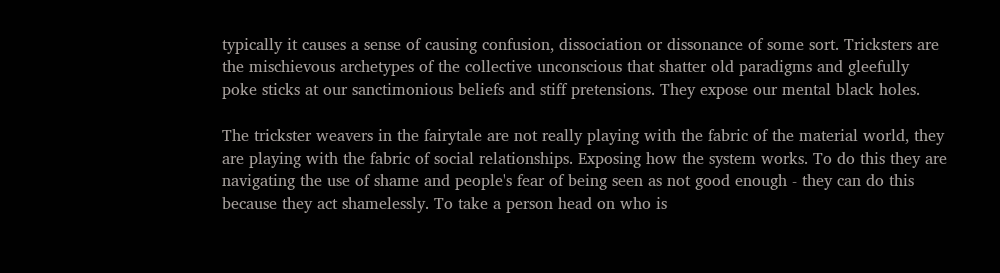typically it causes a sense of causing confusion, dissociation or dissonance of some sort. Tricksters are the mischievous archetypes of the collective unconscious that shatter old paradigms and gleefully poke sticks at our sanctimonious beliefs and stiff pretensions. They expose our mental black holes.

The trickster weavers in the fairytale are not really playing with the fabric of the material world, they are playing with the fabric of social relationships. Exposing how the system works. To do this they are navigating the use of shame and people's fear of being seen as not good enough - they can do this because they act shamelessly. To take a person head on who is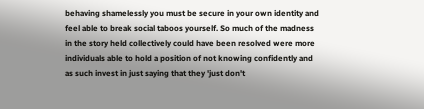behaving shamelessly you must be secure in your own identity and feel able to break social taboos yourself. So much of the madness in the story held collectively could have been resolved were more individuals able to hold a position of not knowing confidently and as such invest in just saying that they 'just don't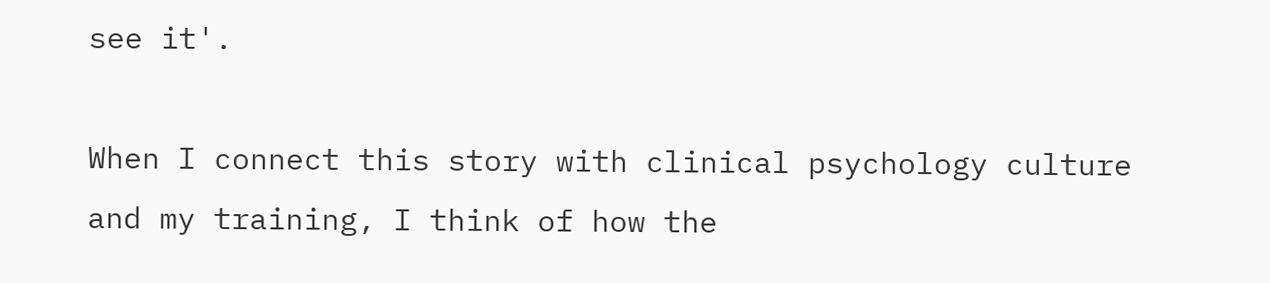see it'.

When I connect this story with clinical psychology culture and my training, I think of how the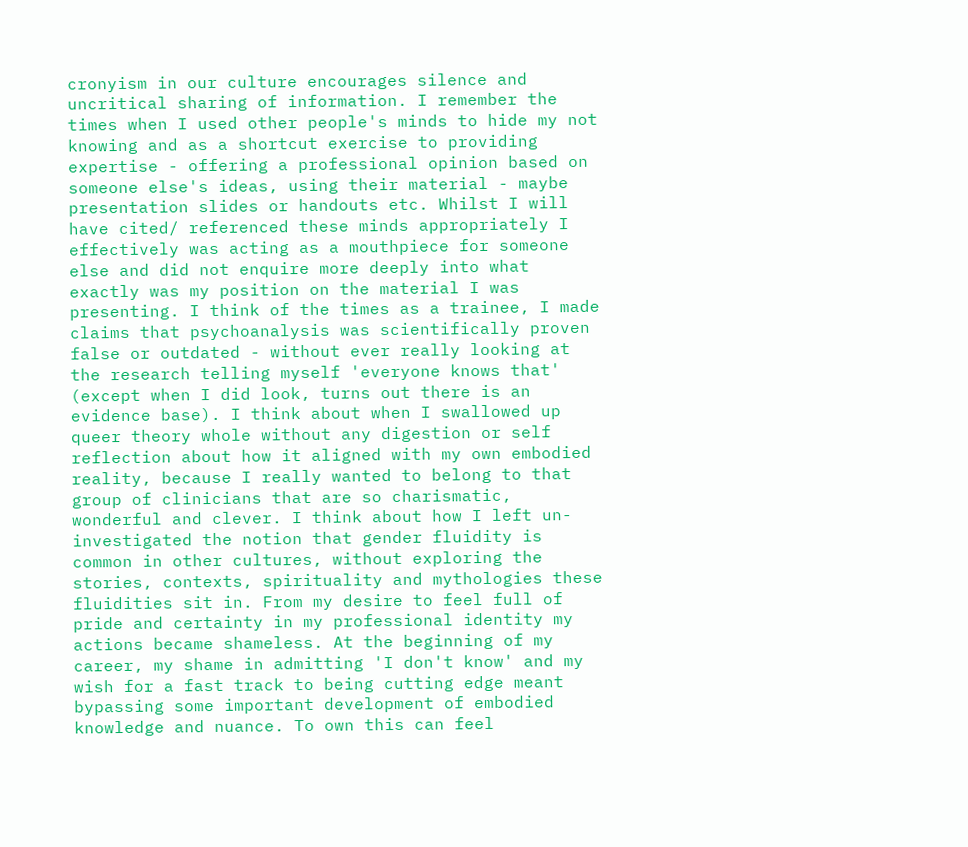cronyism in our culture encourages silence and uncritical sharing of information. I remember the times when I used other people's minds to hide my not knowing and as a shortcut exercise to providing expertise - offering a professional opinion based on someone else's ideas, using their material - maybe presentation slides or handouts etc. Whilst I will have cited/ referenced these minds appropriately I effectively was acting as a mouthpiece for someone else and did not enquire more deeply into what exactly was my position on the material I was presenting. I think of the times as a trainee, I made claims that psychoanalysis was scientifically proven false or outdated - without ever really looking at the research telling myself 'everyone knows that' (except when I did look, turns out there is an evidence base). I think about when I swallowed up queer theory whole without any digestion or self reflection about how it aligned with my own embodied reality, because I really wanted to belong to that group of clinicians that are so charismatic, wonderful and clever. I think about how I left un-investigated the notion that gender fluidity is common in other cultures, without exploring the stories, contexts, spirituality and mythologies these fluidities sit in. From my desire to feel full of pride and certainty in my professional identity my actions became shameless. At the beginning of my career, my shame in admitting 'I don't know' and my wish for a fast track to being cutting edge meant bypassing some important development of embodied knowledge and nuance. To own this can feel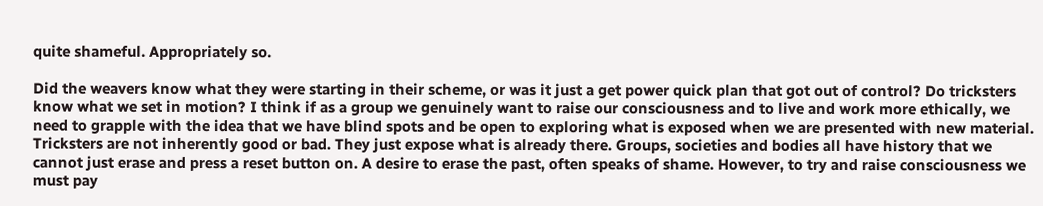quite shameful. Appropriately so.

Did the weavers know what they were starting in their scheme, or was it just a get power quick plan that got out of control? Do tricksters know what we set in motion? I think if as a group we genuinely want to raise our consciousness and to live and work more ethically, we need to grapple with the idea that we have blind spots and be open to exploring what is exposed when we are presented with new material. Tricksters are not inherently good or bad. They just expose what is already there. Groups, societies and bodies all have history that we cannot just erase and press a reset button on. A desire to erase the past, often speaks of shame. However, to try and raise consciousness we must pay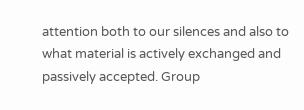attention both to our silences and also to what material is actively exchanged and passively accepted. Group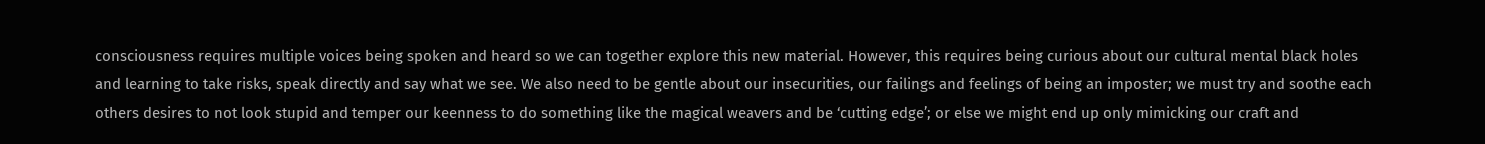consciousness requires multiple voices being spoken and heard so we can together explore this new material. However, this requires being curious about our cultural mental black holes and learning to take risks, speak directly and say what we see. We also need to be gentle about our insecurities, our failings and feelings of being an imposter; we must try and soothe each others desires to not look stupid and temper our keenness to do something like the magical weavers and be ‘cutting edge’; or else we might end up only mimicking our craft and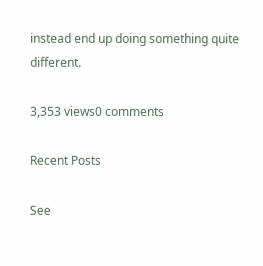instead end up doing something quite different.

3,353 views0 comments

Recent Posts

See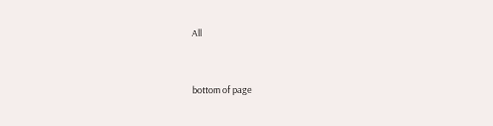All


bottom of page